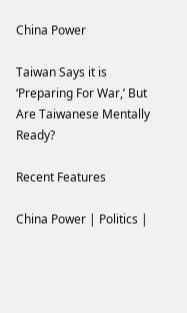China Power

Taiwan Says it is ‘Preparing For War,’ But Are Taiwanese Mentally Ready?

Recent Features

China Power | Politics |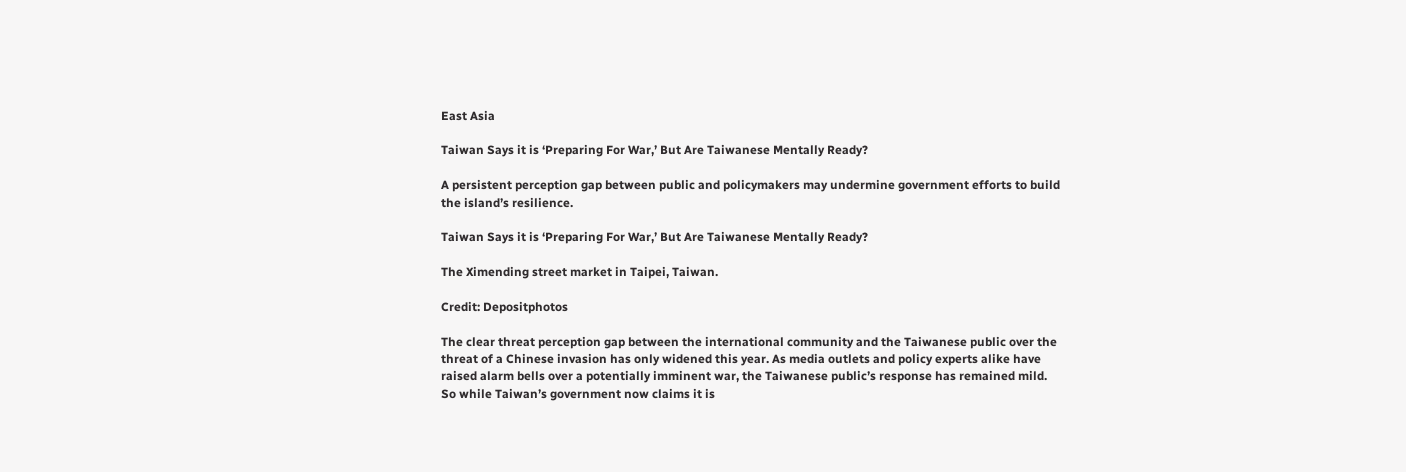East Asia

Taiwan Says it is ‘Preparing For War,’ But Are Taiwanese Mentally Ready?

A persistent perception gap between public and policymakers may undermine government efforts to build the island’s resilience.

Taiwan Says it is ‘Preparing For War,’ But Are Taiwanese Mentally Ready?

The Ximending street market in Taipei, Taiwan.

Credit: Depositphotos

The clear threat perception gap between the international community and the Taiwanese public over the threat of a Chinese invasion has only widened this year. As media outlets and policy experts alike have raised alarm bells over a potentially imminent war, the Taiwanese public’s response has remained mild. So while Taiwan’s government now claims it is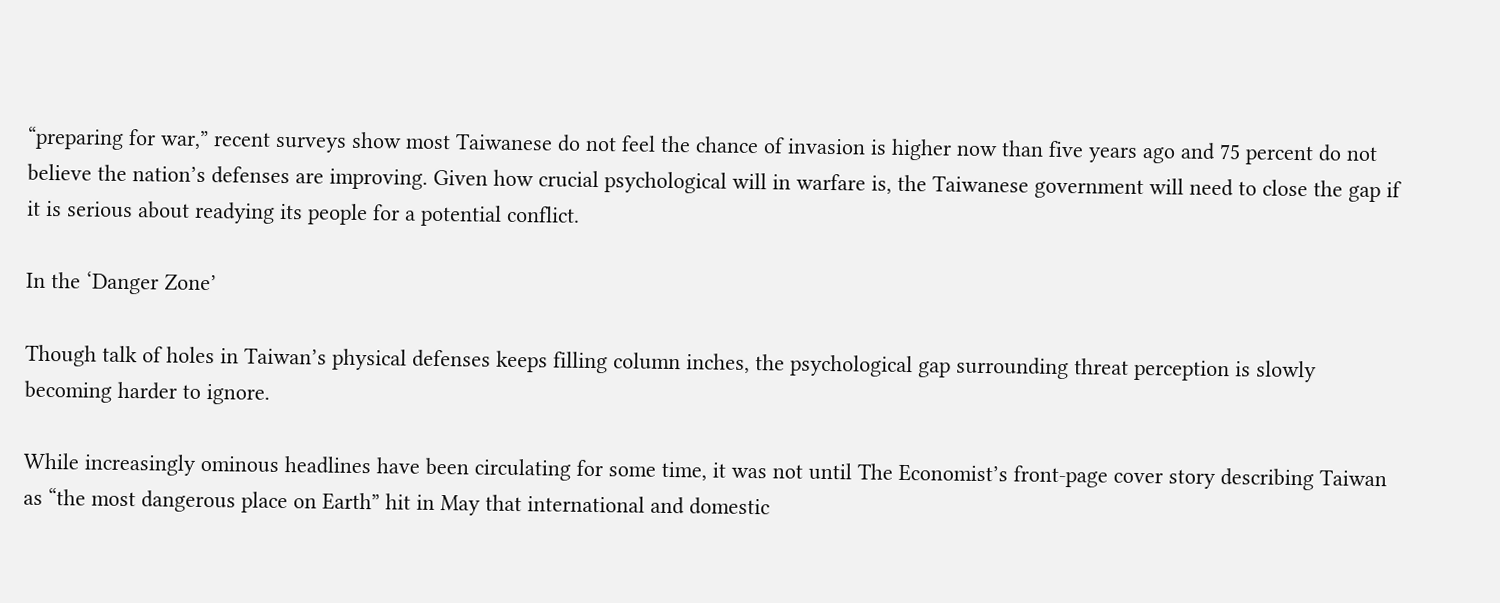“preparing for war,” recent surveys show most Taiwanese do not feel the chance of invasion is higher now than five years ago and 75 percent do not believe the nation’s defenses are improving. Given how crucial psychological will in warfare is, the Taiwanese government will need to close the gap if it is serious about readying its people for a potential conflict.

In the ‘Danger Zone’

Though talk of holes in Taiwan’s physical defenses keeps filling column inches, the psychological gap surrounding threat perception is slowly becoming harder to ignore.

While increasingly ominous headlines have been circulating for some time, it was not until The Economist’s front-page cover story describing Taiwan as “the most dangerous place on Earth” hit in May that international and domestic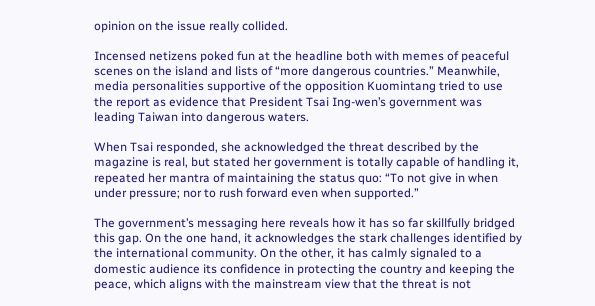opinion on the issue really collided.

Incensed netizens poked fun at the headline both with memes of peaceful scenes on the island and lists of “more dangerous countries.” Meanwhile, media personalities supportive of the opposition Kuomintang tried to use the report as evidence that President Tsai Ing-wen’s government was leading Taiwan into dangerous waters.

When Tsai responded, she acknowledged the threat described by the magazine is real, but stated her government is totally capable of handling it, repeated her mantra of maintaining the status quo: “To not give in when under pressure; nor to rush forward even when supported.”

The government’s messaging here reveals how it has so far skillfully bridged this gap. On the one hand, it acknowledges the stark challenges identified by the international community. On the other, it has calmly signaled to a domestic audience its confidence in protecting the country and keeping the peace, which aligns with the mainstream view that the threat is not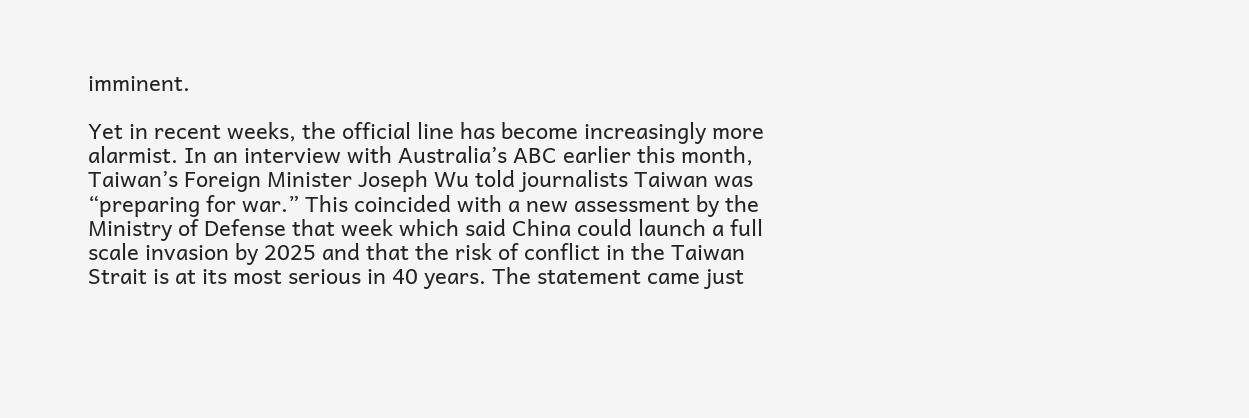imminent.

Yet in recent weeks, the official line has become increasingly more alarmist. In an interview with Australia’s ABC earlier this month, Taiwan’s Foreign Minister Joseph Wu told journalists Taiwan was “preparing for war.” This coincided with a new assessment by the Ministry of Defense that week which said China could launch a full scale invasion by 2025 and that the risk of conflict in the Taiwan Strait is at its most serious in 40 years. The statement came just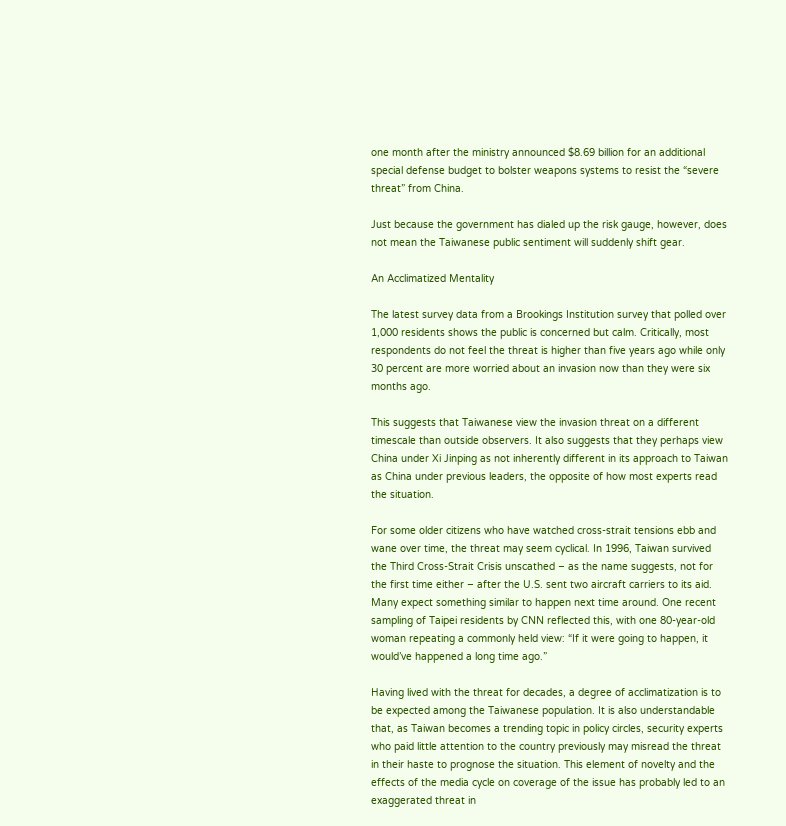one month after the ministry announced $8.69 billion for an additional special defense budget to bolster weapons systems to resist the “severe threat” from China.

Just because the government has dialed up the risk gauge, however, does not mean the Taiwanese public sentiment will suddenly shift gear.

An Acclimatized Mentality

The latest survey data from a Brookings Institution survey that polled over 1,000 residents shows the public is concerned but calm. Critically, most respondents do not feel the threat is higher than five years ago while only 30 percent are more worried about an invasion now than they were six months ago.

This suggests that Taiwanese view the invasion threat on a different timescale than outside observers. It also suggests that they perhaps view China under Xi Jinping as not inherently different in its approach to Taiwan as China under previous leaders, the opposite of how most experts read the situation.

For some older citizens who have watched cross-strait tensions ebb and wane over time, the threat may seem cyclical. In 1996, Taiwan survived the Third Cross-Strait Crisis unscathed – as the name suggests, not for the first time either – after the U.S. sent two aircraft carriers to its aid. Many expect something similar to happen next time around. One recent sampling of Taipei residents by CNN reflected this, with one 80-year-old woman repeating a commonly held view: “If it were going to happen, it would’ve happened a long time ago.”

Having lived with the threat for decades, a degree of acclimatization is to be expected among the Taiwanese population. It is also understandable that, as Taiwan becomes a trending topic in policy circles, security experts who paid little attention to the country previously may misread the threat in their haste to prognose the situation. This element of novelty and the effects of the media cycle on coverage of the issue has probably led to an exaggerated threat in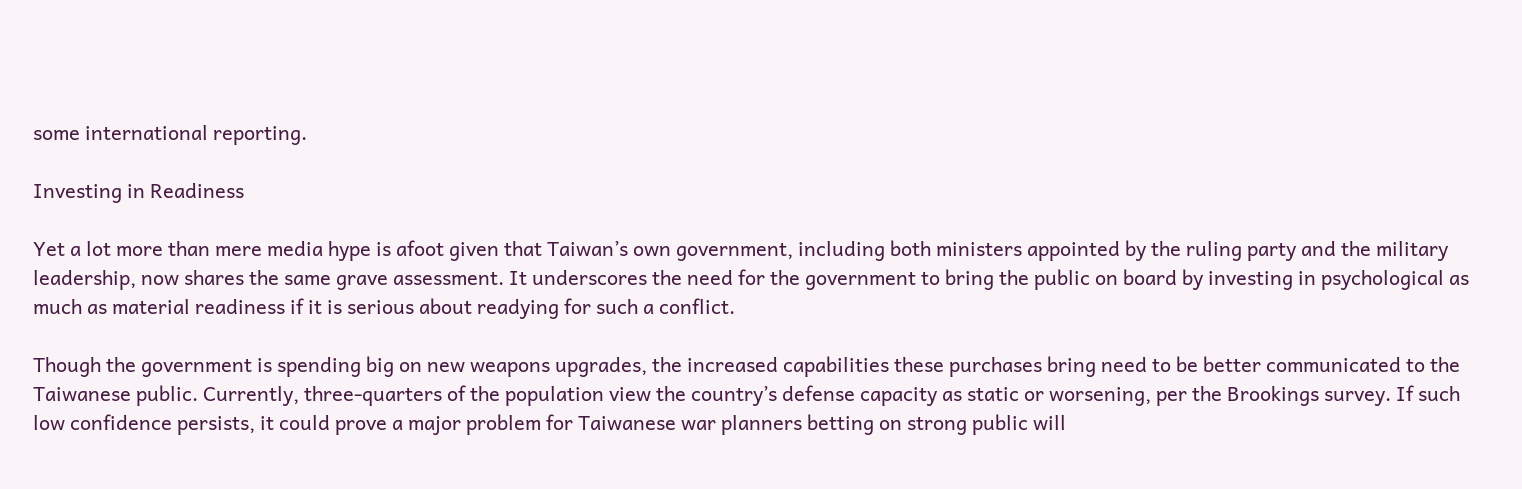some international reporting.

Investing in Readiness

Yet a lot more than mere media hype is afoot given that Taiwan’s own government, including both ministers appointed by the ruling party and the military leadership, now shares the same grave assessment. It underscores the need for the government to bring the public on board by investing in psychological as much as material readiness if it is serious about readying for such a conflict.

Though the government is spending big on new weapons upgrades, the increased capabilities these purchases bring need to be better communicated to the Taiwanese public. Currently, three-quarters of the population view the country’s defense capacity as static or worsening, per the Brookings survey. If such low confidence persists, it could prove a major problem for Taiwanese war planners betting on strong public will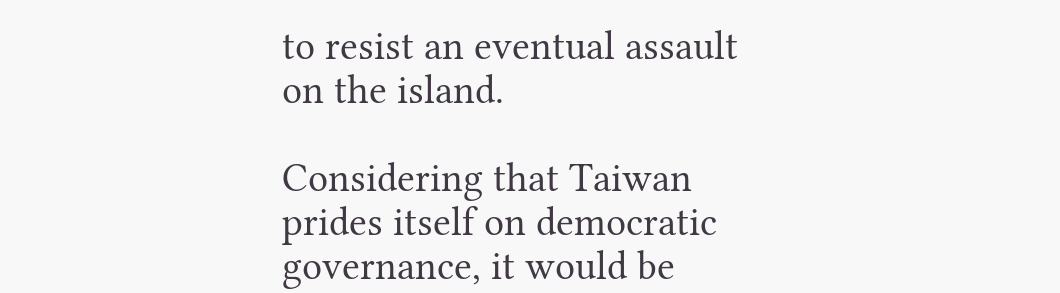to resist an eventual assault on the island.

Considering that Taiwan prides itself on democratic governance, it would be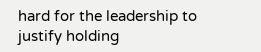hard for the leadership to justify holding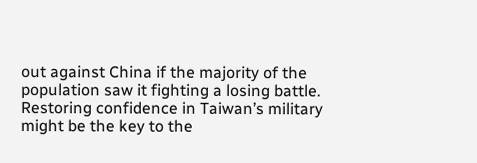out against China if the majority of the population saw it fighting a losing battle. Restoring confidence in Taiwan’s military might be the key to the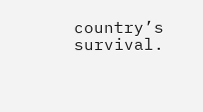country’s survival.